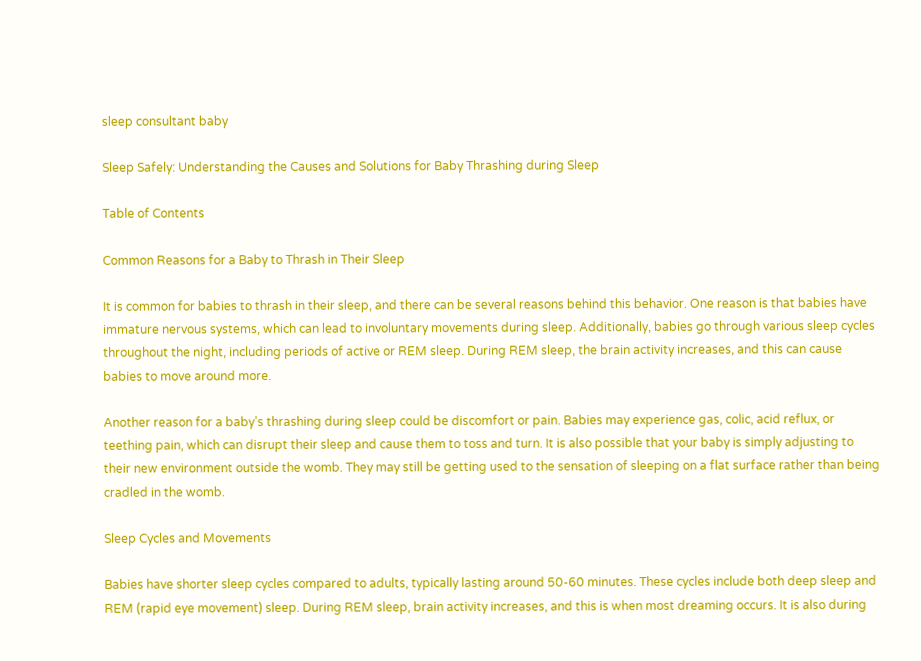sleep consultant baby

Sleep Safely: Understanding the Causes and Solutions for Baby Thrashing during Sleep

Table of Contents

Common Reasons for a Baby to Thrash in Their Sleep

It is common for babies to thrash in their sleep, and there can be several reasons behind this behavior. One reason is that babies have immature nervous systems, which can lead to involuntary movements during sleep. Additionally, babies go through various sleep cycles throughout the night, including periods of active or REM sleep. During REM sleep, the brain activity increases, and this can cause babies to move around more.

Another reason for a baby’s thrashing during sleep could be discomfort or pain. Babies may experience gas, colic, acid reflux, or teething pain, which can disrupt their sleep and cause them to toss and turn. It is also possible that your baby is simply adjusting to their new environment outside the womb. They may still be getting used to the sensation of sleeping on a flat surface rather than being cradled in the womb.

Sleep Cycles and Movements

Babies have shorter sleep cycles compared to adults, typically lasting around 50-60 minutes. These cycles include both deep sleep and REM (rapid eye movement) sleep. During REM sleep, brain activity increases, and this is when most dreaming occurs. It is also during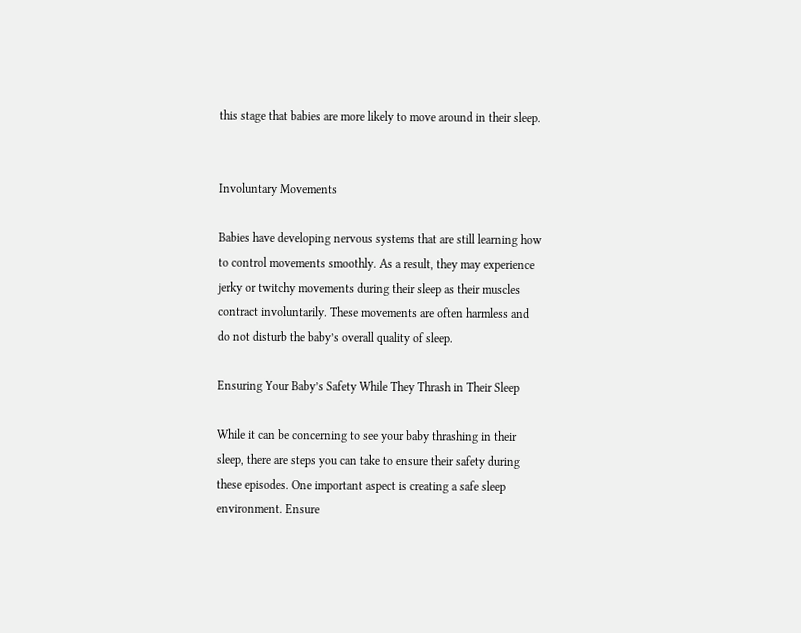this stage that babies are more likely to move around in their sleep.


Involuntary Movements

Babies have developing nervous systems that are still learning how to control movements smoothly. As a result, they may experience jerky or twitchy movements during their sleep as their muscles contract involuntarily. These movements are often harmless and do not disturb the baby’s overall quality of sleep.

Ensuring Your Baby’s Safety While They Thrash in Their Sleep

While it can be concerning to see your baby thrashing in their sleep, there are steps you can take to ensure their safety during these episodes. One important aspect is creating a safe sleep environment. Ensure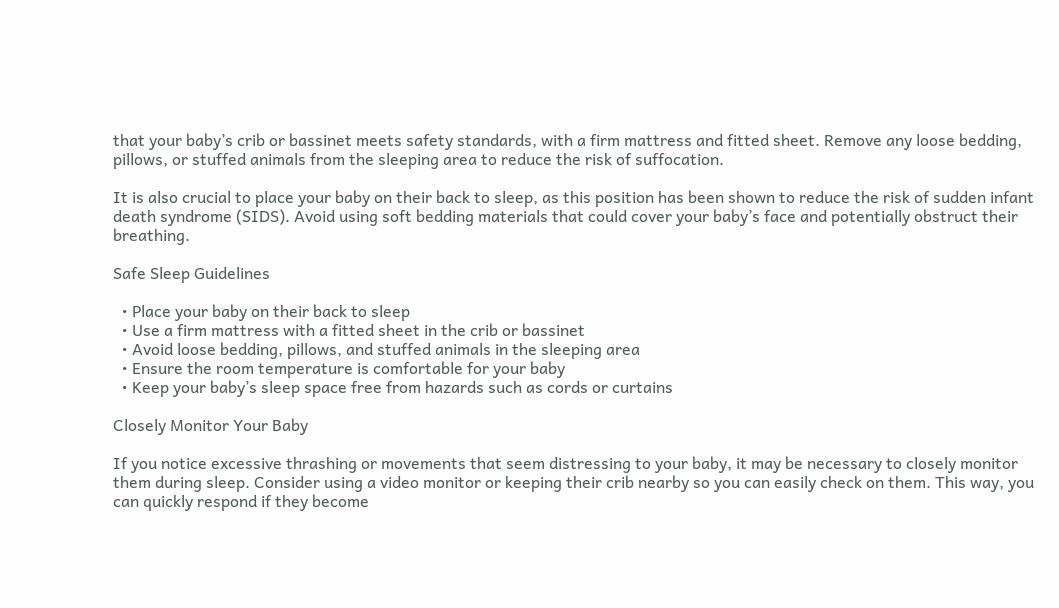that your baby’s crib or bassinet meets safety standards, with a firm mattress and fitted sheet. Remove any loose bedding, pillows, or stuffed animals from the sleeping area to reduce the risk of suffocation.

It is also crucial to place your baby on their back to sleep, as this position has been shown to reduce the risk of sudden infant death syndrome (SIDS). Avoid using soft bedding materials that could cover your baby’s face and potentially obstruct their breathing.

Safe Sleep Guidelines

  • Place your baby on their back to sleep
  • Use a firm mattress with a fitted sheet in the crib or bassinet
  • Avoid loose bedding, pillows, and stuffed animals in the sleeping area
  • Ensure the room temperature is comfortable for your baby
  • Keep your baby’s sleep space free from hazards such as cords or curtains

Closely Monitor Your Baby

If you notice excessive thrashing or movements that seem distressing to your baby, it may be necessary to closely monitor them during sleep. Consider using a video monitor or keeping their crib nearby so you can easily check on them. This way, you can quickly respond if they become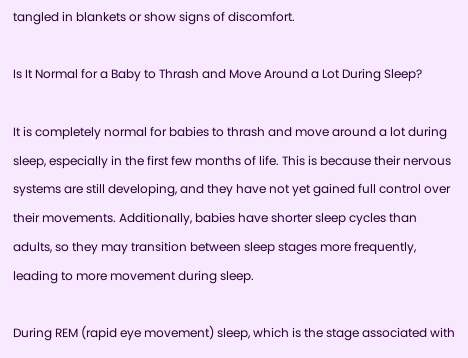tangled in blankets or show signs of discomfort.

Is It Normal for a Baby to Thrash and Move Around a Lot During Sleep?

It is completely normal for babies to thrash and move around a lot during sleep, especially in the first few months of life. This is because their nervous systems are still developing, and they have not yet gained full control over their movements. Additionally, babies have shorter sleep cycles than adults, so they may transition between sleep stages more frequently, leading to more movement during sleep.

During REM (rapid eye movement) sleep, which is the stage associated with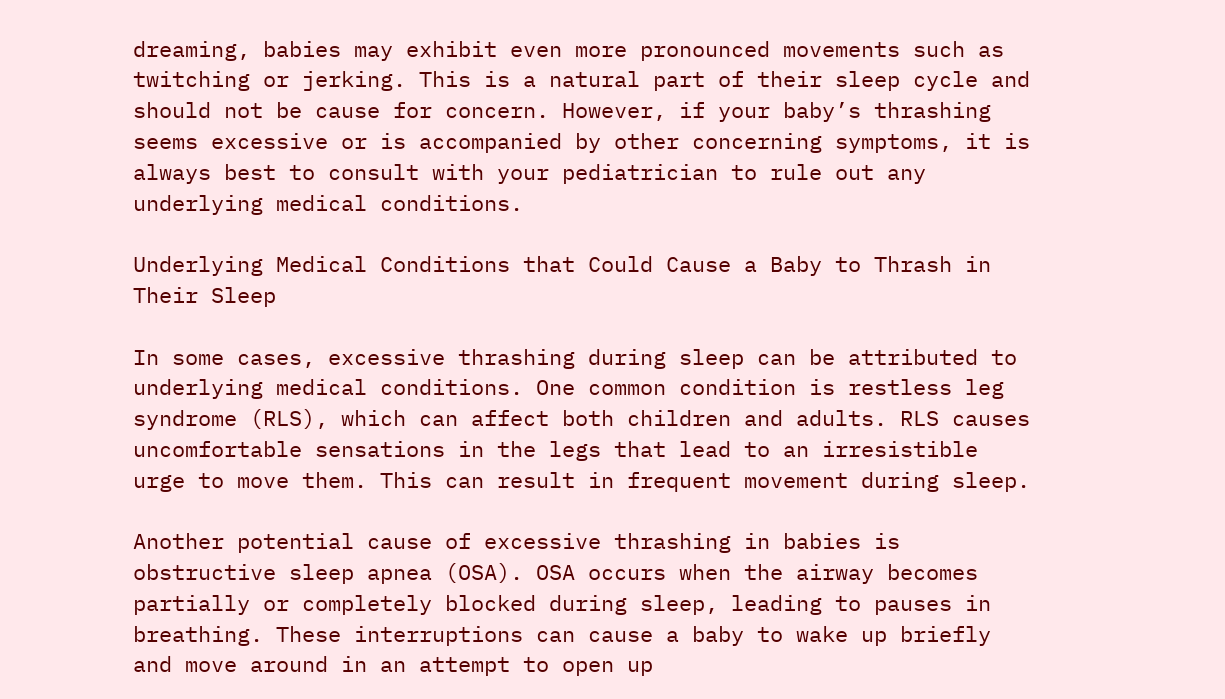dreaming, babies may exhibit even more pronounced movements such as twitching or jerking. This is a natural part of their sleep cycle and should not be cause for concern. However, if your baby’s thrashing seems excessive or is accompanied by other concerning symptoms, it is always best to consult with your pediatrician to rule out any underlying medical conditions.

Underlying Medical Conditions that Could Cause a Baby to Thrash in Their Sleep

In some cases, excessive thrashing during sleep can be attributed to underlying medical conditions. One common condition is restless leg syndrome (RLS), which can affect both children and adults. RLS causes uncomfortable sensations in the legs that lead to an irresistible urge to move them. This can result in frequent movement during sleep.

Another potential cause of excessive thrashing in babies is obstructive sleep apnea (OSA). OSA occurs when the airway becomes partially or completely blocked during sleep, leading to pauses in breathing. These interruptions can cause a baby to wake up briefly and move around in an attempt to open up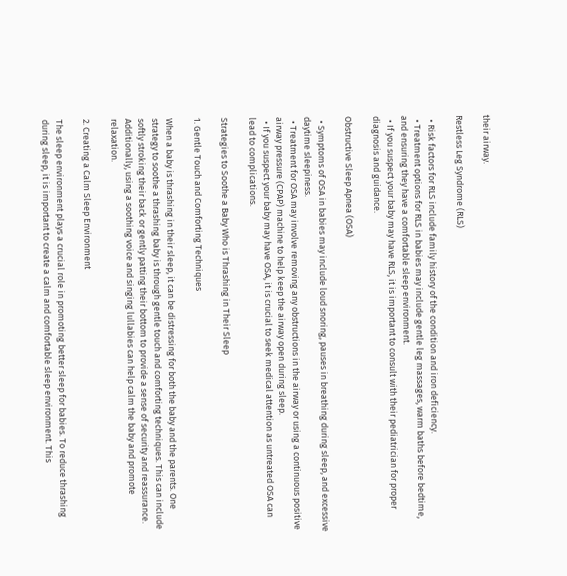their airway.

Restless Leg Syndrome (RLS)

  • Risk factors for RLS include family history of the condition and iron deficiency.
  • Treatment options for RLS in babies may include gentle leg massages, warm baths before bedtime, and ensuring they have a comfortable sleep environment.
  • If you suspect your baby may have RLS, it is important to consult with their pediatrician for proper diagnosis and guidance.

Obstructive Sleep Apnea (OSA)

  • Symptoms of OSA in babies may include loud snoring, pauses in breathing during sleep, and excessive daytime sleepiness.
  • Treatment for OSA may involve removing any obstructions in the airway or using a continuous positive airway pressure (CPAP) machine to help keep the airway open during sleep.
  • If you suspect your baby may have OSA, it is crucial to seek medical attention as untreated OSA can lead to complications.

Strategies to Soothe a Baby Who is Thrashing in Their Sleep

1. Gentle Touch and Comforting Techniques

When a baby is thrashing in their sleep, it can be distressing for both the baby and the parents. One strategy to soothe a thrashing baby is through gentle touch and comforting techniques. This can include softly stroking their back or gently patting their bottom to provide a sense of security and reassurance. Additionally, using a soothing voice and singing lullabies can help calm the baby and promote relaxation.

2. Creating a Calm Sleep Environment

The sleep environment plays a crucial role in promoting better sleep for babies. To reduce thrashing during sleep, it is important to create a calm and comfortable sleep environment. This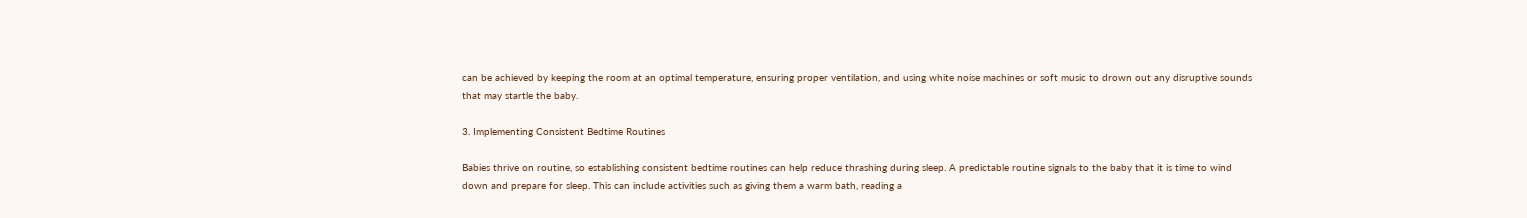can be achieved by keeping the room at an optimal temperature, ensuring proper ventilation, and using white noise machines or soft music to drown out any disruptive sounds that may startle the baby.

3. Implementing Consistent Bedtime Routines

Babies thrive on routine, so establishing consistent bedtime routines can help reduce thrashing during sleep. A predictable routine signals to the baby that it is time to wind down and prepare for sleep. This can include activities such as giving them a warm bath, reading a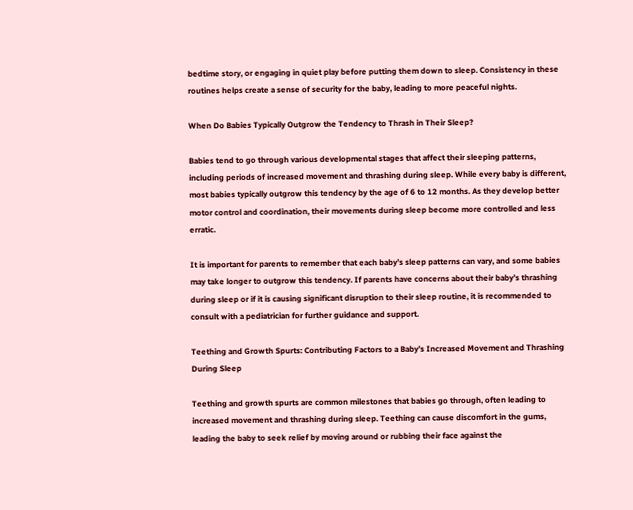bedtime story, or engaging in quiet play before putting them down to sleep. Consistency in these routines helps create a sense of security for the baby, leading to more peaceful nights.

When Do Babies Typically Outgrow the Tendency to Thrash in Their Sleep?

Babies tend to go through various developmental stages that affect their sleeping patterns, including periods of increased movement and thrashing during sleep. While every baby is different, most babies typically outgrow this tendency by the age of 6 to 12 months. As they develop better motor control and coordination, their movements during sleep become more controlled and less erratic.

It is important for parents to remember that each baby’s sleep patterns can vary, and some babies may take longer to outgrow this tendency. If parents have concerns about their baby’s thrashing during sleep or if it is causing significant disruption to their sleep routine, it is recommended to consult with a pediatrician for further guidance and support.

Teething and Growth Spurts: Contributing Factors to a Baby’s Increased Movement and Thrashing During Sleep

Teething and growth spurts are common milestones that babies go through, often leading to increased movement and thrashing during sleep. Teething can cause discomfort in the gums, leading the baby to seek relief by moving around or rubbing their face against the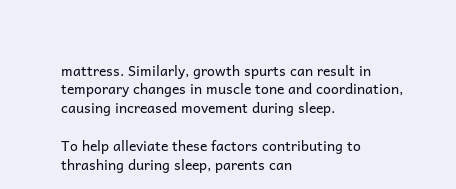mattress. Similarly, growth spurts can result in temporary changes in muscle tone and coordination, causing increased movement during sleep.

To help alleviate these factors contributing to thrashing during sleep, parents can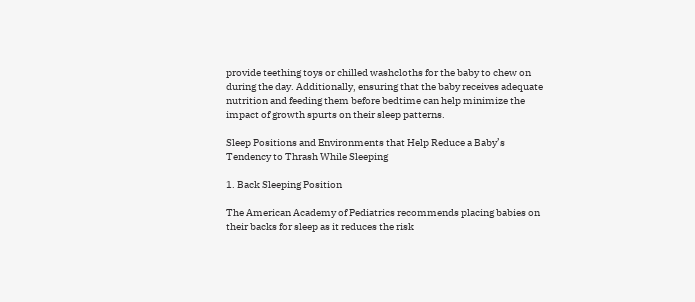provide teething toys or chilled washcloths for the baby to chew on during the day. Additionally, ensuring that the baby receives adequate nutrition and feeding them before bedtime can help minimize the impact of growth spurts on their sleep patterns.

Sleep Positions and Environments that Help Reduce a Baby’s Tendency to Thrash While Sleeping

1. Back Sleeping Position

The American Academy of Pediatrics recommends placing babies on their backs for sleep as it reduces the risk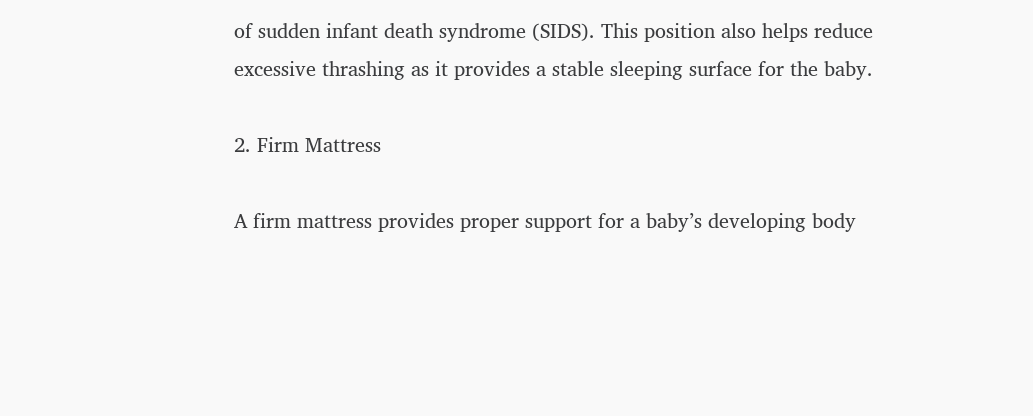of sudden infant death syndrome (SIDS). This position also helps reduce excessive thrashing as it provides a stable sleeping surface for the baby.

2. Firm Mattress

A firm mattress provides proper support for a baby’s developing body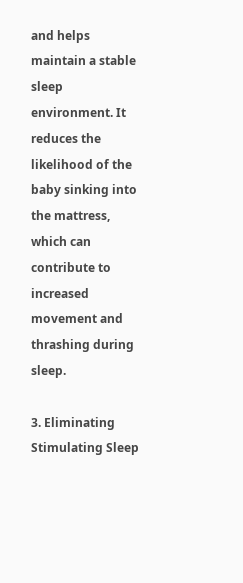and helps maintain a stable sleep environment. It reduces the likelihood of the baby sinking into the mattress, which can contribute to increased movement and thrashing during sleep.

3. Eliminating Stimulating Sleep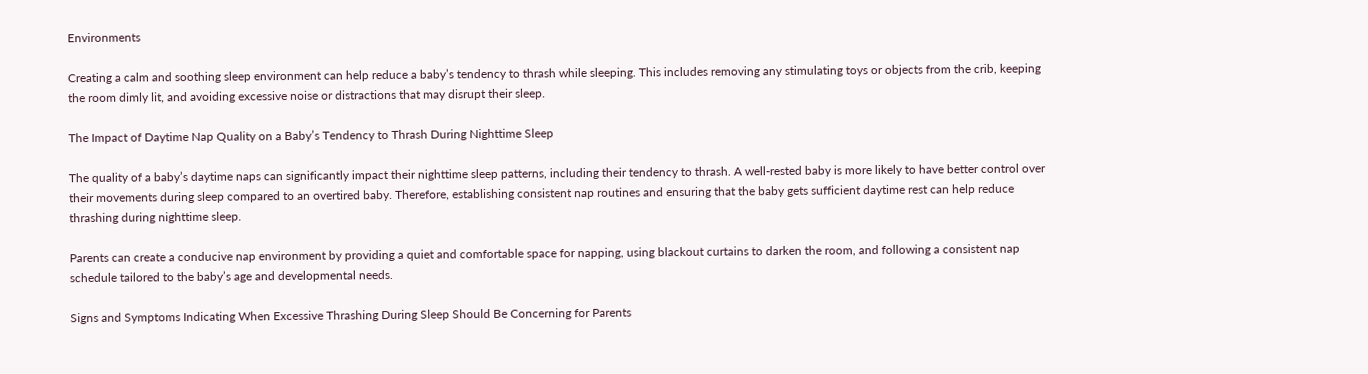Environments

Creating a calm and soothing sleep environment can help reduce a baby’s tendency to thrash while sleeping. This includes removing any stimulating toys or objects from the crib, keeping the room dimly lit, and avoiding excessive noise or distractions that may disrupt their sleep.

The Impact of Daytime Nap Quality on a Baby’s Tendency to Thrash During Nighttime Sleep

The quality of a baby’s daytime naps can significantly impact their nighttime sleep patterns, including their tendency to thrash. A well-rested baby is more likely to have better control over their movements during sleep compared to an overtired baby. Therefore, establishing consistent nap routines and ensuring that the baby gets sufficient daytime rest can help reduce thrashing during nighttime sleep.

Parents can create a conducive nap environment by providing a quiet and comfortable space for napping, using blackout curtains to darken the room, and following a consistent nap schedule tailored to the baby’s age and developmental needs.

Signs and Symptoms Indicating When Excessive Thrashing During Sleep Should Be Concerning for Parents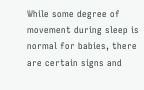While some degree of movement during sleep is normal for babies, there are certain signs and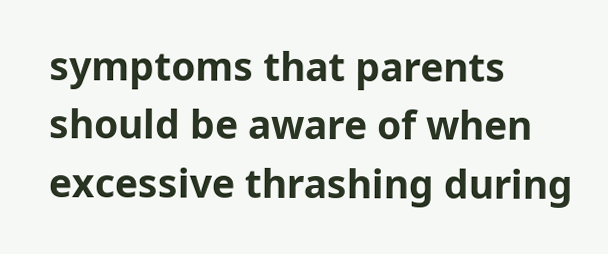symptoms that parents should be aware of when excessive thrashing during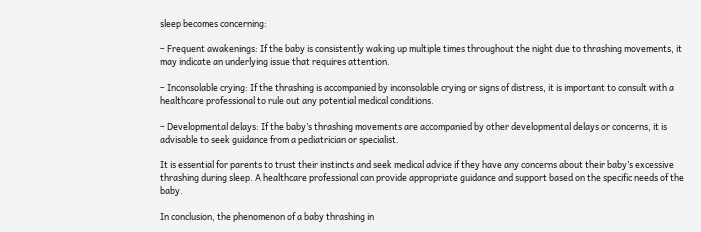sleep becomes concerning:

– Frequent awakenings: If the baby is consistently waking up multiple times throughout the night due to thrashing movements, it may indicate an underlying issue that requires attention.

– Inconsolable crying: If the thrashing is accompanied by inconsolable crying or signs of distress, it is important to consult with a healthcare professional to rule out any potential medical conditions.

– Developmental delays: If the baby’s thrashing movements are accompanied by other developmental delays or concerns, it is advisable to seek guidance from a pediatrician or specialist.

It is essential for parents to trust their instincts and seek medical advice if they have any concerns about their baby’s excessive thrashing during sleep. A healthcare professional can provide appropriate guidance and support based on the specific needs of the baby.

In conclusion, the phenomenon of a baby thrashing in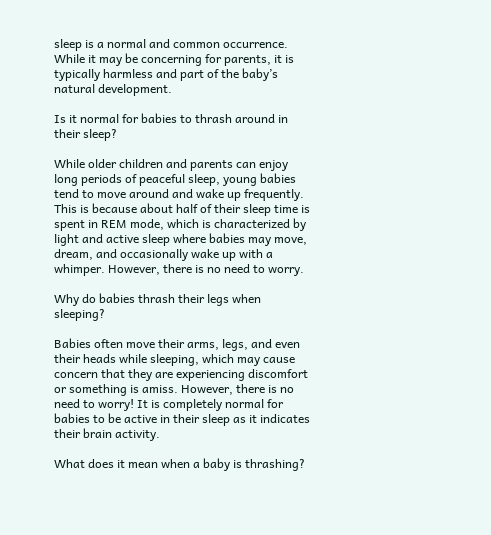sleep is a normal and common occurrence. While it may be concerning for parents, it is typically harmless and part of the baby’s natural development.

Is it normal for babies to thrash around in their sleep?

While older children and parents can enjoy long periods of peaceful sleep, young babies tend to move around and wake up frequently. This is because about half of their sleep time is spent in REM mode, which is characterized by light and active sleep where babies may move, dream, and occasionally wake up with a whimper. However, there is no need to worry.

Why do babies thrash their legs when sleeping?

Babies often move their arms, legs, and even their heads while sleeping, which may cause concern that they are experiencing discomfort or something is amiss. However, there is no need to worry! It is completely normal for babies to be active in their sleep as it indicates their brain activity.

What does it mean when a baby is thrashing?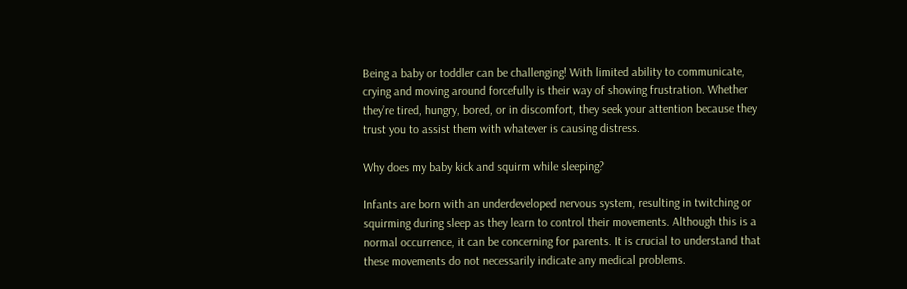Being a baby or toddler can be challenging! With limited ability to communicate, crying and moving around forcefully is their way of showing frustration. Whether they’re tired, hungry, bored, or in discomfort, they seek your attention because they trust you to assist them with whatever is causing distress.

Why does my baby kick and squirm while sleeping?

Infants are born with an underdeveloped nervous system, resulting in twitching or squirming during sleep as they learn to control their movements. Although this is a normal occurrence, it can be concerning for parents. It is crucial to understand that these movements do not necessarily indicate any medical problems.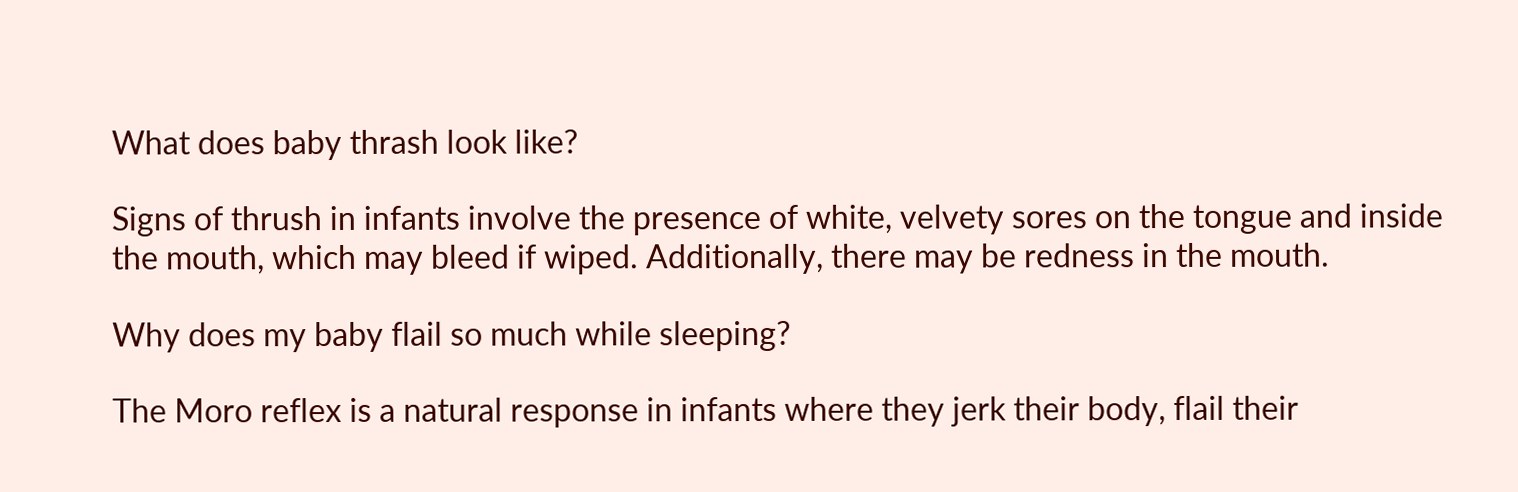What does baby thrash look like?

Signs of thrush in infants involve the presence of white, velvety sores on the tongue and inside the mouth, which may bleed if wiped. Additionally, there may be redness in the mouth.

Why does my baby flail so much while sleeping?

The Moro reflex is a natural response in infants where they jerk their body, flail their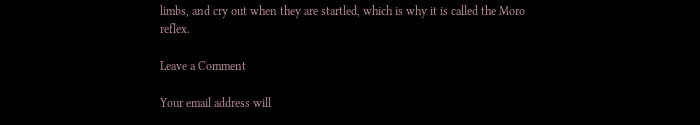limbs, and cry out when they are startled, which is why it is called the Moro reflex.

Leave a Comment

Your email address will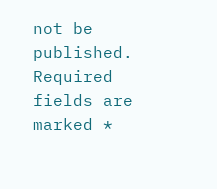not be published. Required fields are marked *